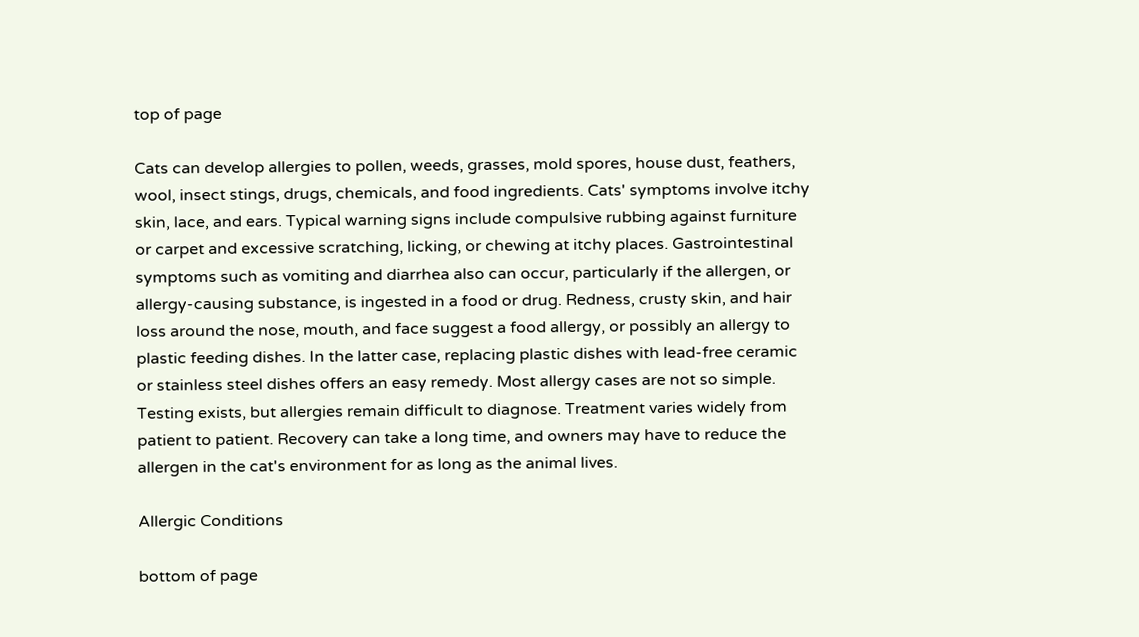top of page

Cats can develop allergies to pollen, weeds, grasses, mold spores, house dust, feathers, wool, insect stings, drugs, chemicals, and food ingredients. Cats' symptoms involve itchy skin, lace, and ears. Typical warning signs include compulsive rubbing against furniture or carpet and excessive scratching, licking, or chewing at itchy places. Gastrointestinal symptoms such as vomiting and diarrhea also can occur, particularly if the allergen, or allergy-causing substance, is ingested in a food or drug. Redness, crusty skin, and hair loss around the nose, mouth, and face suggest a food allergy, or possibly an allergy to plastic feeding dishes. In the latter case, replacing plastic dishes with lead-free ceramic or stainless steel dishes offers an easy remedy. Most allergy cases are not so simple. Testing exists, but allergies remain difficult to diagnose. Treatment varies widely from patient to patient. Recovery can take a long time, and owners may have to reduce the allergen in the cat's environment for as long as the animal lives.

Allergic Conditions

bottom of page